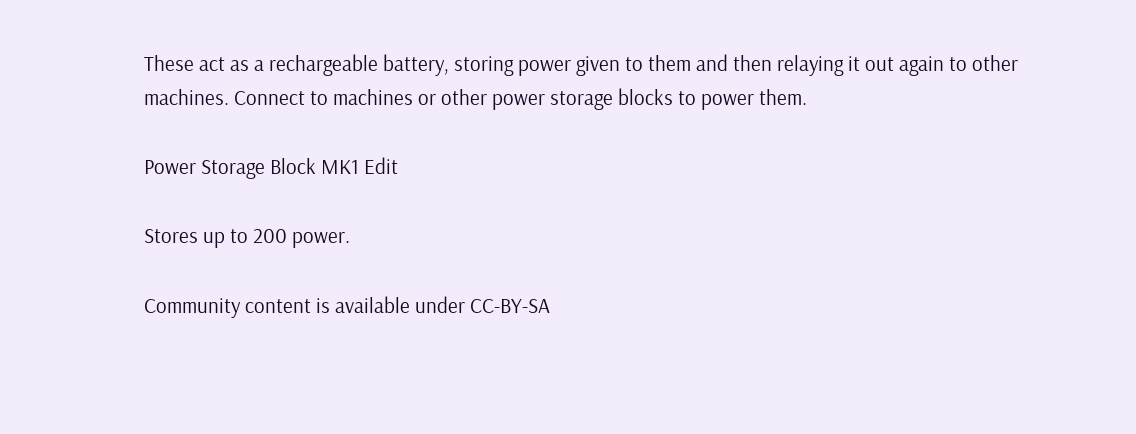These act as a rechargeable battery, storing power given to them and then relaying it out again to other machines. Connect to machines or other power storage blocks to power them.

Power Storage Block MK1 Edit

Stores up to 200 power.

Community content is available under CC-BY-SA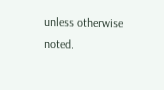unless otherwise noted.